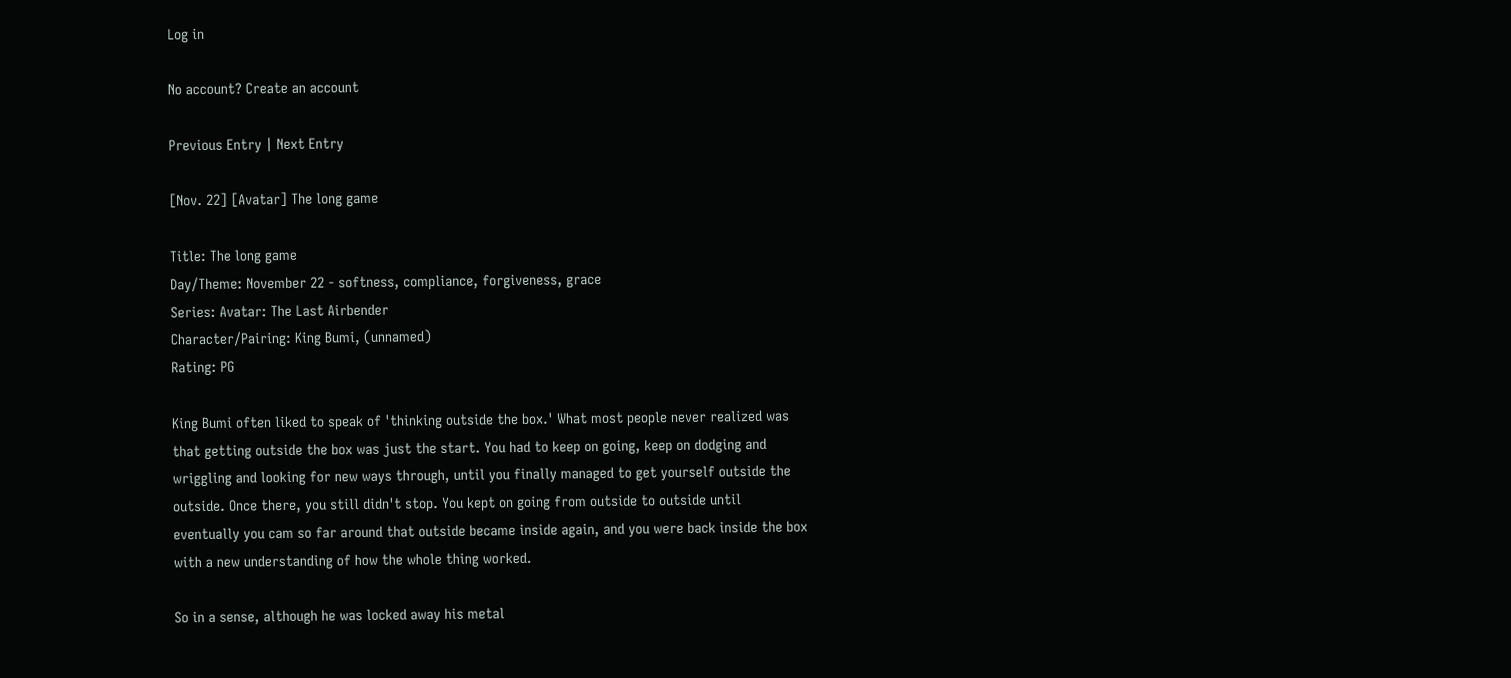Log in

No account? Create an account

Previous Entry | Next Entry

[Nov. 22] [Avatar] The long game

Title: The long game
Day/Theme: November 22 - softness, compliance, forgiveness, grace
Series: Avatar: The Last Airbender
Character/Pairing: King Bumi, (unnamed)
Rating: PG

King Bumi often liked to speak of 'thinking outside the box.' What most people never realized was that getting outside the box was just the start. You had to keep on going, keep on dodging and wriggling and looking for new ways through, until you finally managed to get yourself outside the outside. Once there, you still didn't stop. You kept on going from outside to outside until eventually you cam so far around that outside became inside again, and you were back inside the box with a new understanding of how the whole thing worked.

So in a sense, although he was locked away his metal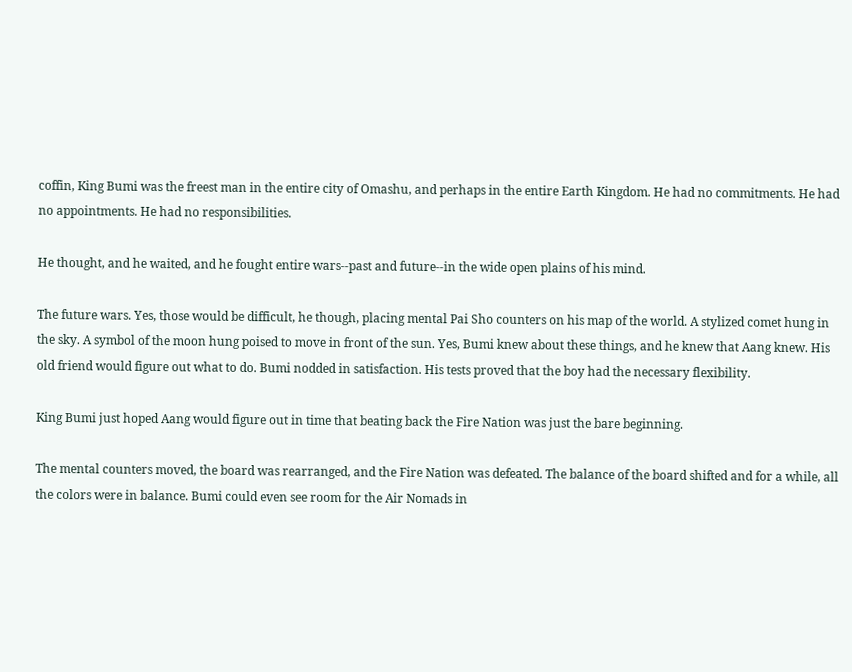coffin, King Bumi was the freest man in the entire city of Omashu, and perhaps in the entire Earth Kingdom. He had no commitments. He had no appointments. He had no responsibilities.

He thought, and he waited, and he fought entire wars--past and future--in the wide open plains of his mind.

The future wars. Yes, those would be difficult, he though, placing mental Pai Sho counters on his map of the world. A stylized comet hung in the sky. A symbol of the moon hung poised to move in front of the sun. Yes, Bumi knew about these things, and he knew that Aang knew. His old friend would figure out what to do. Bumi nodded in satisfaction. His tests proved that the boy had the necessary flexibility.

King Bumi just hoped Aang would figure out in time that beating back the Fire Nation was just the bare beginning.

The mental counters moved, the board was rearranged, and the Fire Nation was defeated. The balance of the board shifted and for a while, all the colors were in balance. Bumi could even see room for the Air Nomads in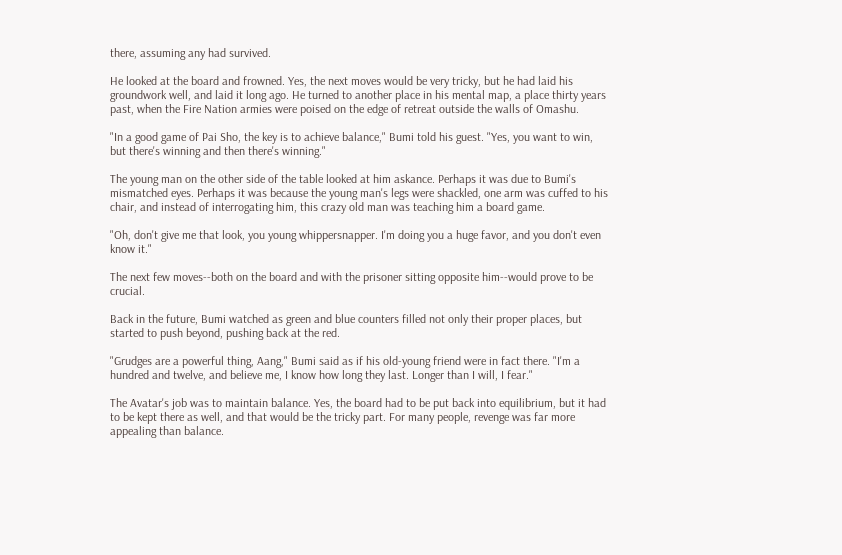there, assuming any had survived.

He looked at the board and frowned. Yes, the next moves would be very tricky, but he had laid his groundwork well, and laid it long ago. He turned to another place in his mental map, a place thirty years past, when the Fire Nation armies were poised on the edge of retreat outside the walls of Omashu.

"In a good game of Pai Sho, the key is to achieve balance," Bumi told his guest. "Yes, you want to win, but there's winning and then there's winning."

The young man on the other side of the table looked at him askance. Perhaps it was due to Bumi's mismatched eyes. Perhaps it was because the young man's legs were shackled, one arm was cuffed to his chair, and instead of interrogating him, this crazy old man was teaching him a board game.

"Oh, don't give me that look, you young whippersnapper. I'm doing you a huge favor, and you don't even know it."

The next few moves--both on the board and with the prisoner sitting opposite him--would prove to be crucial.

Back in the future, Bumi watched as green and blue counters filled not only their proper places, but started to push beyond, pushing back at the red.

"Grudges are a powerful thing, Aang," Bumi said as if his old-young friend were in fact there. "I'm a hundred and twelve, and believe me, I know how long they last. Longer than I will, I fear."

The Avatar's job was to maintain balance. Yes, the board had to be put back into equilibrium, but it had to be kept there as well, and that would be the tricky part. For many people, revenge was far more appealing than balance.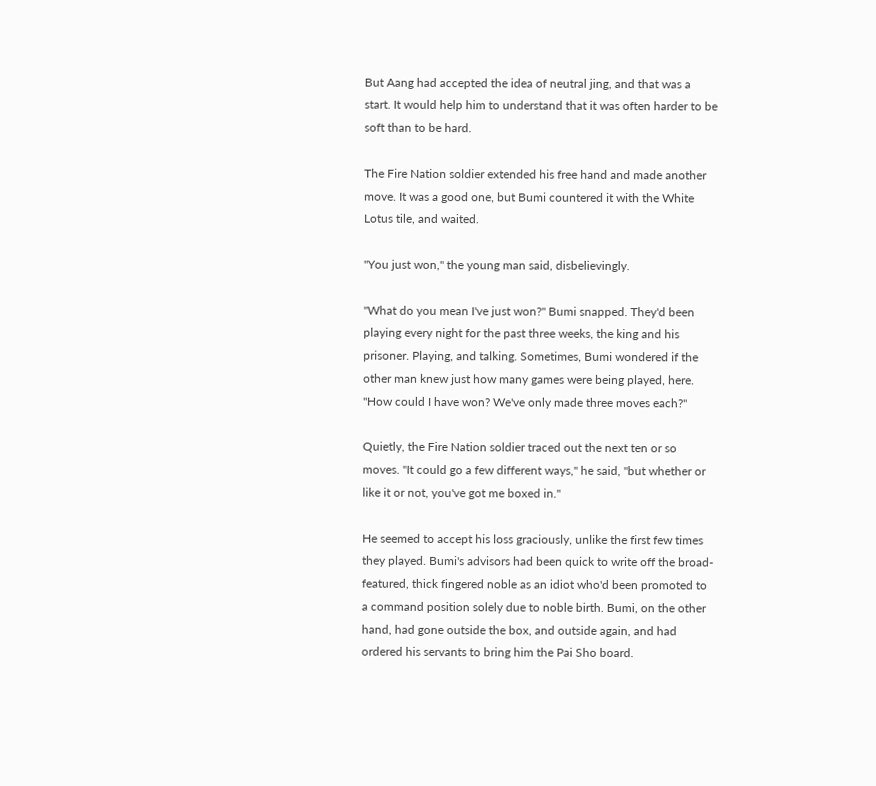But Aang had accepted the idea of neutral jing, and that was a start. It would help him to understand that it was often harder to be soft than to be hard.

The Fire Nation soldier extended his free hand and made another move. It was a good one, but Bumi countered it with the White Lotus tile, and waited.

"You just won," the young man said, disbelievingly.

"What do you mean I've just won?" Bumi snapped. They'd been playing every night for the past three weeks, the king and his prisoner. Playing, and talking. Sometimes, Bumi wondered if the other man knew just how many games were being played, here. "How could I have won? We've only made three moves each?"

Quietly, the Fire Nation soldier traced out the next ten or so moves. "It could go a few different ways," he said, "but whether or like it or not, you've got me boxed in."

He seemed to accept his loss graciously, unlike the first few times they played. Bumi's advisors had been quick to write off the broad-featured, thick fingered noble as an idiot who'd been promoted to a command position solely due to noble birth. Bumi, on the other hand, had gone outside the box, and outside again, and had ordered his servants to bring him the Pai Sho board.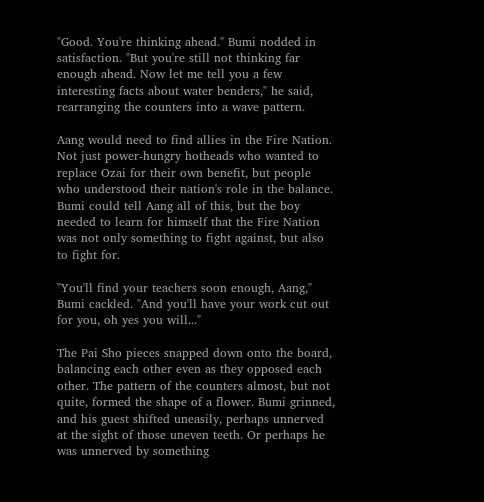"Good. You're thinking ahead." Bumi nodded in satisfaction. "But you're still not thinking far
enough ahead. Now let me tell you a few interesting facts about water benders," he said, rearranging the counters into a wave pattern.

Aang would need to find allies in the Fire Nation. Not just power-hungry hotheads who wanted to replace Ozai for their own benefit, but people who understood their nation's role in the balance. Bumi could tell Aang all of this, but the boy needed to learn for himself that the Fire Nation was not only something to fight against, but also to fight for.

"You'll find your teachers soon enough, Aang," Bumi cackled. "And you'll have your work cut out for you, oh yes you will..."

The Pai Sho pieces snapped down onto the board, balancing each other even as they opposed each other. The pattern of the counters almost, but not quite, formed the shape of a flower. Bumi grinned, and his guest shifted uneasily, perhaps unnerved at the sight of those uneven teeth. Or perhaps he was unnerved by something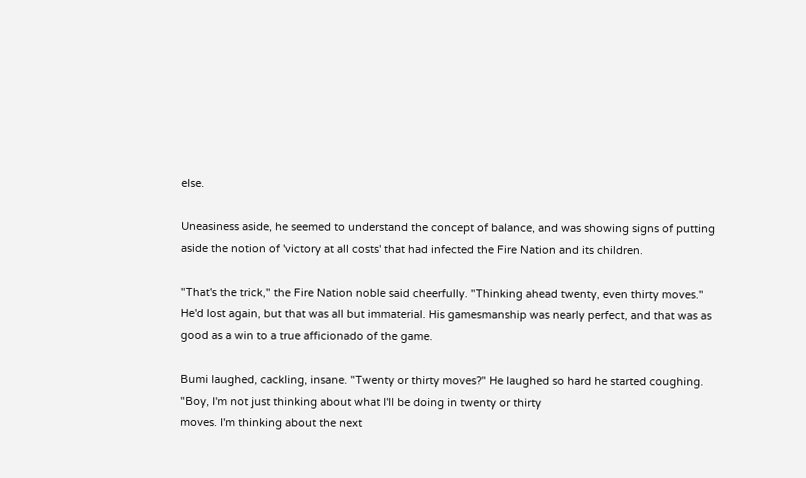else.

Uneasiness aside, he seemed to understand the concept of balance, and was showing signs of putting aside the notion of 'victory at all costs' that had infected the Fire Nation and its children.

"That's the trick," the Fire Nation noble said cheerfully. "Thinking ahead twenty, even thirty moves." He'd lost again, but that was all but immaterial. His gamesmanship was nearly perfect, and that was as good as a win to a true afficionado of the game.

Bumi laughed, cackling, insane. "Twenty or thirty moves?" He laughed so hard he started coughing. "Boy, I'm not just thinking about what I'll be doing in twenty or thirty
moves. I'm thinking about the next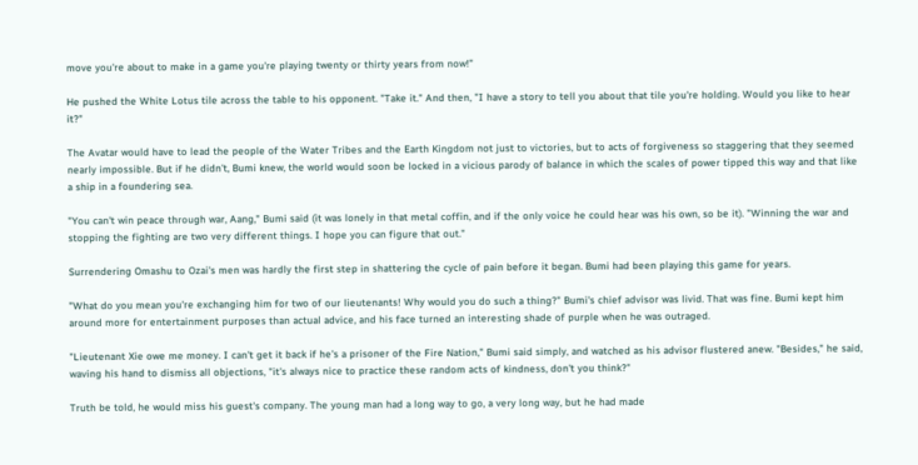move you're about to make in a game you're playing twenty or thirty years from now!"

He pushed the White Lotus tile across the table to his opponent. "Take it." And then, "I have a story to tell you about that tile you're holding. Would you like to hear it?"

The Avatar would have to lead the people of the Water Tribes and the Earth Kingdom not just to victories, but to acts of forgiveness so staggering that they seemed nearly impossible. But if he didn't, Bumi knew, the world would soon be locked in a vicious parody of balance in which the scales of power tipped this way and that like a ship in a foundering sea.

"You can't win peace through war, Aang," Bumi said (it was lonely in that metal coffin, and if the only voice he could hear was his own, so be it). "Winning the war and stopping the fighting are two very different things. I hope you can figure that out."

Surrendering Omashu to Ozai's men was hardly the first step in shattering the cycle of pain before it began. Bumi had been playing this game for years.

"What do you mean you're exchanging him for two of our lieutenants! Why would you do such a thing?" Bumi's chief advisor was livid. That was fine. Bumi kept him around more for entertainment purposes than actual advice, and his face turned an interesting shade of purple when he was outraged.

"Lieutenant Xie owe me money. I can't get it back if he's a prisoner of the Fire Nation," Bumi said simply, and watched as his advisor flustered anew. "Besides," he said, waving his hand to dismiss all objections, "it's always nice to practice these random acts of kindness, don't you think?"

Truth be told, he would miss his guest's company. The young man had a long way to go, a very long way, but he had made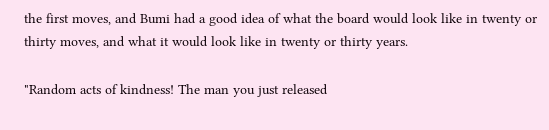the first moves, and Bumi had a good idea of what the board would look like in twenty or thirty moves, and what it would look like in twenty or thirty years.

"Random acts of kindness! The man you just released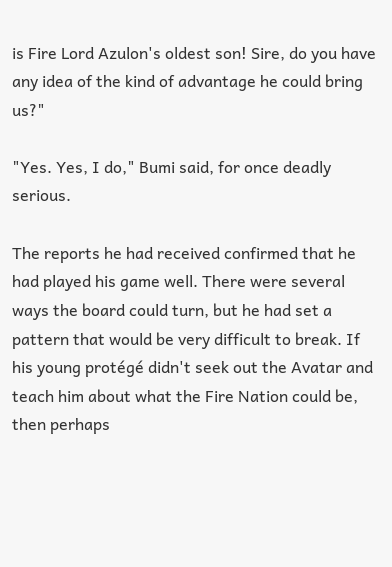is Fire Lord Azulon's oldest son! Sire, do you have any idea of the kind of advantage he could bring us?"

"Yes. Yes, I do," Bumi said, for once deadly serious.

The reports he had received confirmed that he had played his game well. There were several ways the board could turn, but he had set a pattern that would be very difficult to break. If his young protégé didn't seek out the Avatar and teach him about what the Fire Nation could be, then perhaps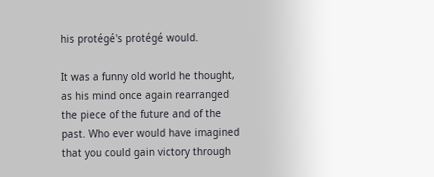his protégé's protégé would.

It was a funny old world he thought, as his mind once again rearranged the piece of the future and of the past. Who ever would have imagined that you could gain victory through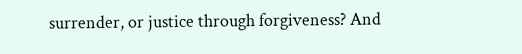surrender, or justice through forgiveness? And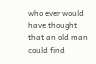who ever would have thought that an old man could find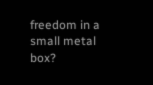freedom in a small metal box?